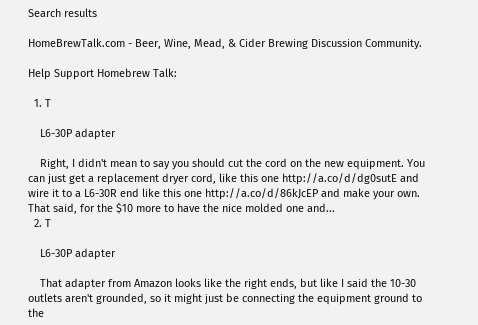Search results

HomeBrewTalk.com - Beer, Wine, Mead, & Cider Brewing Discussion Community.

Help Support Homebrew Talk:

  1. T

    L6-30P adapter

    Right, I didn't mean to say you should cut the cord on the new equipment. You can just get a replacement dryer cord, like this one http://a.co/d/dg0sutE and wire it to a L6-30R end like this one http://a.co/d/86kJcEP and make your own. That said, for the $10 more to have the nice molded one and...
  2. T

    L6-30P adapter

    That adapter from Amazon looks like the right ends, but like I said the 10-30 outlets aren't grounded, so it might just be connecting the equipment ground to the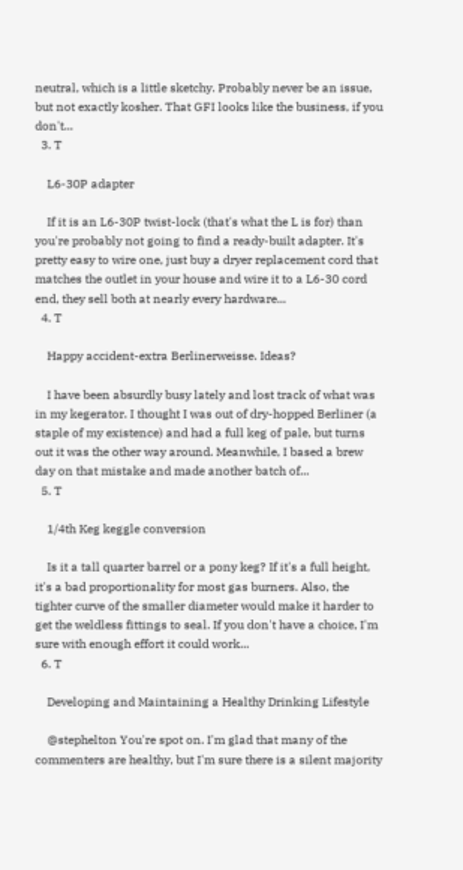neutral, which is a little sketchy. Probably never be an issue, but not exactly kosher. That GFI looks like the business, if you don't...
  3. T

    L6-30P adapter

    If it is an L6-30P twist-lock (that's what the L is for) than you're probably not going to find a ready-built adapter. It's pretty easy to wire one, just buy a dryer replacement cord that matches the outlet in your house and wire it to a L6-30 cord end, they sell both at nearly every hardware...
  4. T

    Happy accident-extra Berlinerweisse. Ideas?

    I have been absurdly busy lately and lost track of what was in my kegerator. I thought I was out of dry-hopped Berliner (a staple of my existence) and had a full keg of pale, but turns out it was the other way around. Meanwhile, I based a brew day on that mistake and made another batch of...
  5. T

    1/4th Keg keggle conversion

    Is it a tall quarter barrel or a pony keg? If it's a full height, it's a bad proportionality for most gas burners. Also, the tighter curve of the smaller diameter would make it harder to get the weldless fittings to seal. If you don't have a choice, I'm sure with enough effort it could work...
  6. T

    Developing and Maintaining a Healthy Drinking Lifestyle

    @stephelton You're spot on. I'm glad that many of the commenters are healthy, but I'm sure there is a silent majority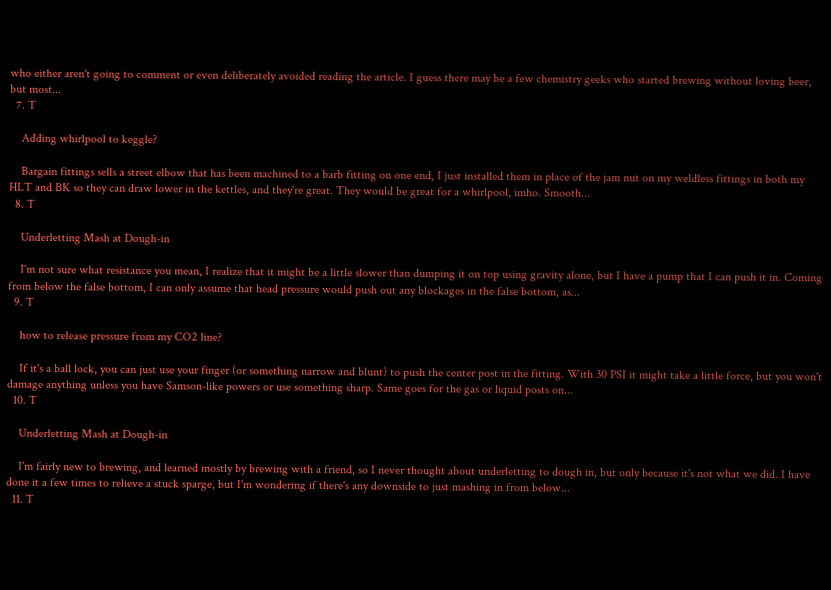who either aren't going to comment or even deliberately avoided reading the article. I guess there may be a few chemistry geeks who started brewing without loving beer, but most...
  7. T

    Adding whirlpool to keggle?

    Bargain fittings sells a street elbow that has been machined to a barb fitting on one end, I just installed them in place of the jam nut on my weldless fittings in both my HLT and BK so they can draw lower in the kettles, and they're great. They would be great for a whirlpool, imho. Smooth...
  8. T

    Underletting Mash at Dough-in

    I'm not sure what resistance you mean, I realize that it might be a little slower than dumping it on top using gravity alone, but I have a pump that I can push it in. Coming from below the false bottom, I can only assume that head pressure would push out any blockages in the false bottom, as...
  9. T

    how to release pressure from my CO2 line?

    If it's a ball lock, you can just use your finger (or something narrow and blunt) to push the center post in the fitting. With 30 PSI it might take a little force, but you won't damage anything unless you have Samson-like powers or use something sharp. Same goes for the gas or liquid posts on...
  10. T

    Underletting Mash at Dough-in

    I'm fairly new to brewing, and learned mostly by brewing with a friend, so I never thought about underletting to dough in, but only because it's not what we did. I have done it a few times to relieve a stuck sparge, but I'm wondering if there's any downside to just mashing in from below...
  11. T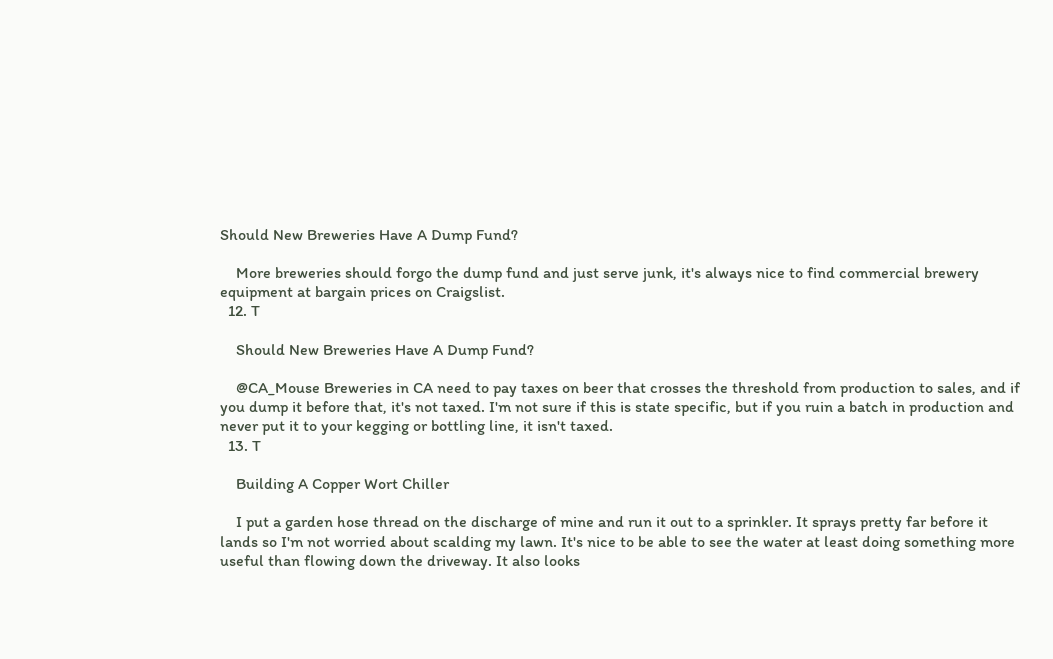Should New Breweries Have A Dump Fund?

    More breweries should forgo the dump fund and just serve junk, it's always nice to find commercial brewery equipment at bargain prices on Craigslist.
  12. T

    Should New Breweries Have A Dump Fund?

    @CA_Mouse Breweries in CA need to pay taxes on beer that crosses the threshold from production to sales, and if you dump it before that, it's not taxed. I'm not sure if this is state specific, but if you ruin a batch in production and never put it to your kegging or bottling line, it isn't taxed.
  13. T

    Building A Copper Wort Chiller

    I put a garden hose thread on the discharge of mine and run it out to a sprinkler. It sprays pretty far before it lands so I'm not worried about scalding my lawn. It's nice to be able to see the water at least doing something more useful than flowing down the driveway. It also looks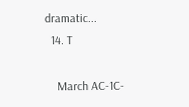dramatic...
  14. T

    March AC-1C-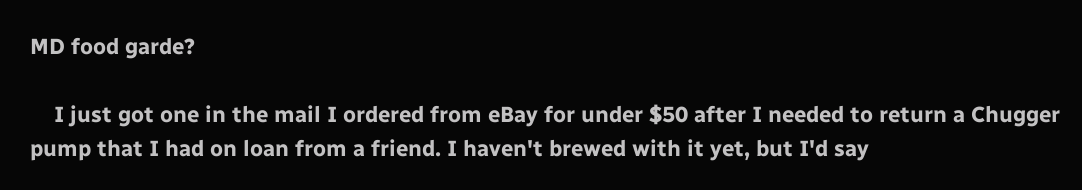MD food garde?

    I just got one in the mail I ordered from eBay for under $50 after I needed to return a Chugger pump that I had on loan from a friend. I haven't brewed with it yet, but I'd say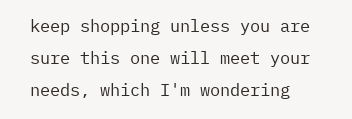keep shopping unless you are sure this one will meet your needs, which I'm wondering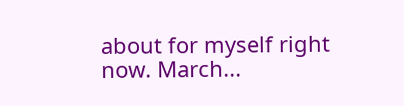about for myself right now. March...